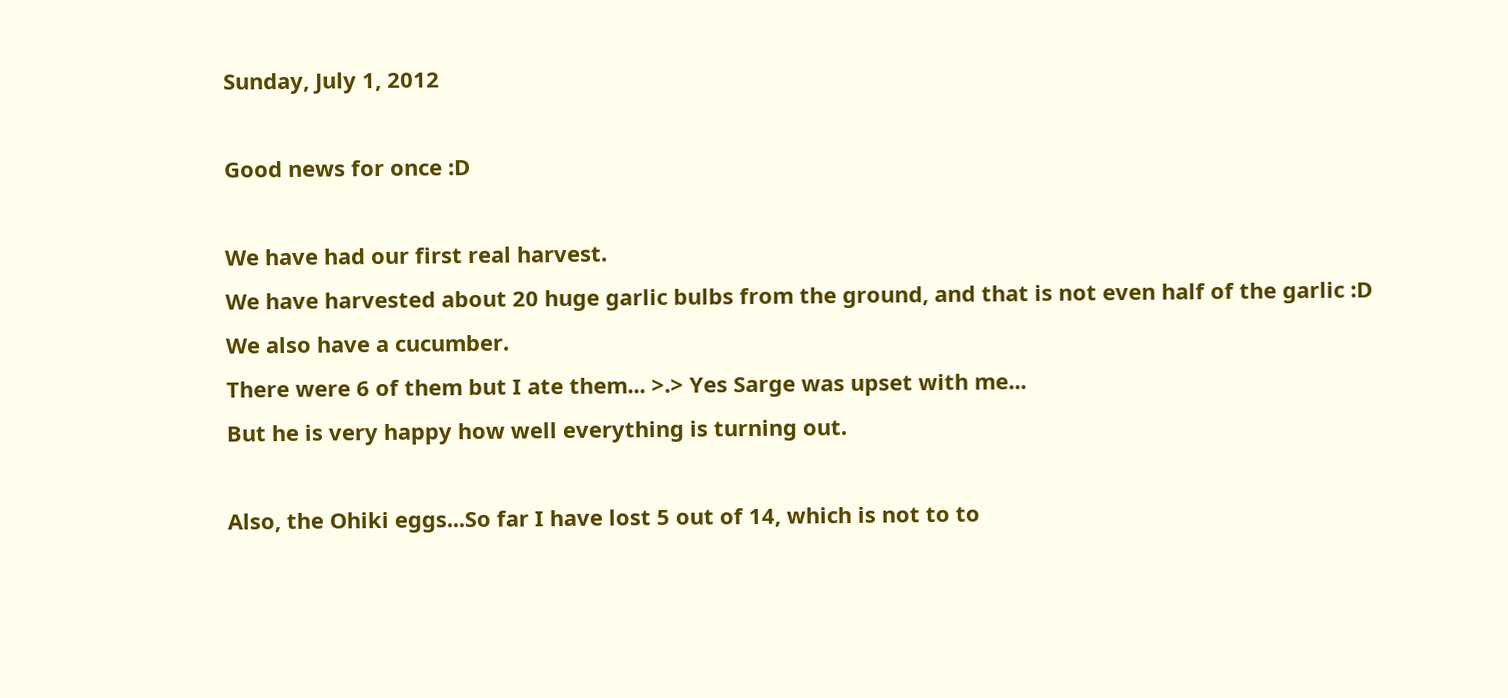Sunday, July 1, 2012

Good news for once :D

We have had our first real harvest.
We have harvested about 20 huge garlic bulbs from the ground, and that is not even half of the garlic :D
We also have a cucumber.
There were 6 of them but I ate them... >.> Yes Sarge was upset with me...
But he is very happy how well everything is turning out.

Also, the Ohiki eggs...So far I have lost 5 out of 14, which is not to to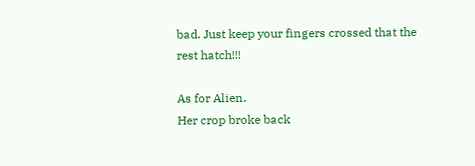bad. Just keep your fingers crossed that the rest hatch!!!

As for Alien.
Her crop broke back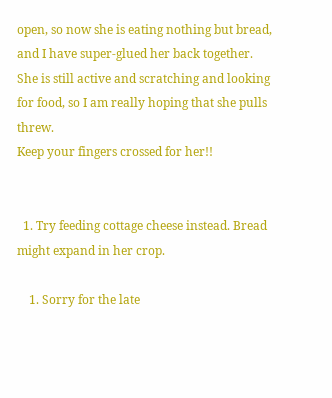open, so now she is eating nothing but bread, and I have super-glued her back together. She is still active and scratching and looking for food, so I am really hoping that she pulls threw.
Keep your fingers crossed for her!!


  1. Try feeding cottage cheese instead. Bread might expand in her crop.

    1. Sorry for the late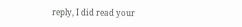reply, I did read your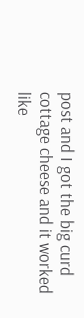post and I got the big curd cottage cheese and it worked like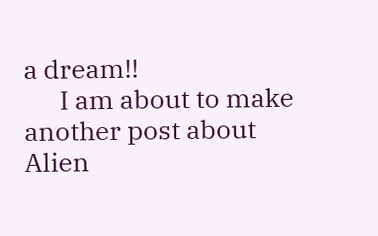a dream!!
      I am about to make another post about Alien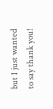but I just wanted to say thank you!